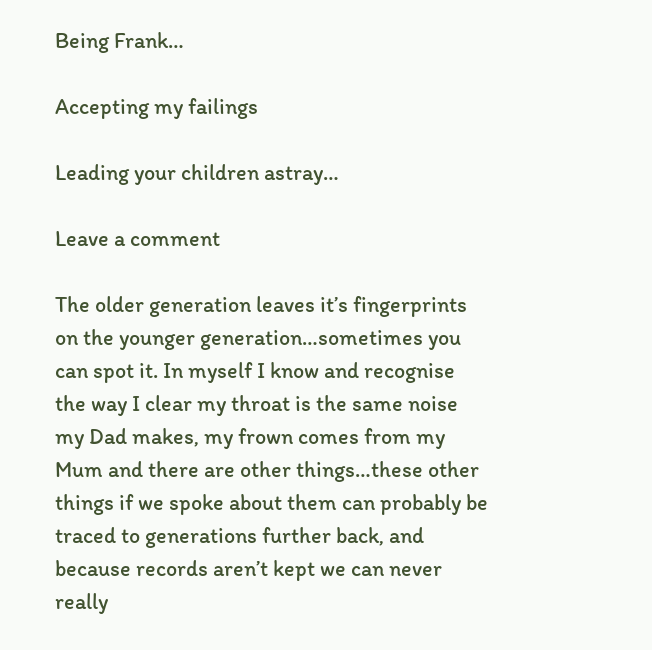Being Frank…

Accepting my failings

Leading your children astray…

Leave a comment

The older generation leaves it’s fingerprints on the younger generation…sometimes you can spot it. In myself I know and recognise the way I clear my throat is the same noise my Dad makes, my frown comes from my Mum and there are other things…these other things if we spoke about them can probably be traced to generations further back, and because records aren’t kept we can never really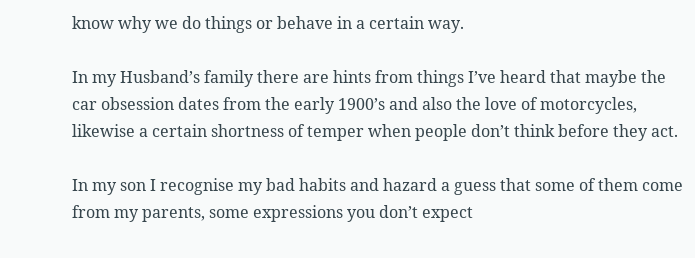know why we do things or behave in a certain way.

In my Husband’s family there are hints from things I’ve heard that maybe the car obsession dates from the early 1900’s and also the love of motorcycles, likewise a certain shortness of temper when people don’t think before they act.

In my son I recognise my bad habits and hazard a guess that some of them come from my parents, some expressions you don’t expect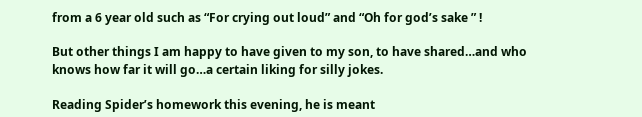from a 6 year old such as “For crying out loud” and “Oh for god’s sake ” !

But other things I am happy to have given to my son, to have shared…and who knows how far it will go…a certain liking for silly jokes.

Reading Spider’s homework this evening, he is meant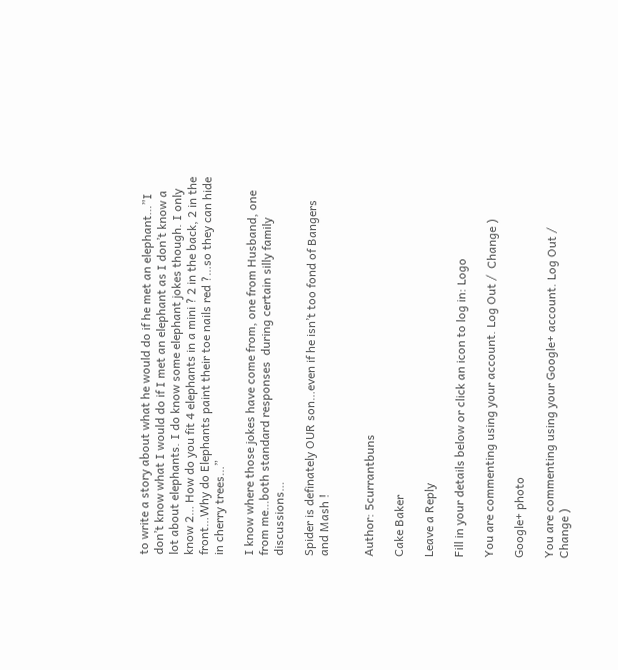to write a story about what he would do if he met an elephant…”I don’t know what I would do if I met an elephant as I don’t know a lot about elephants. I do know some elephant jokes though. I only know 2… How do you fit 4 elephants in a mini ? 2 in the back, 2 in the front…Why do Elephants paint their toe nails red ?…so they can hide in cherry trees…”

I know where those jokes have come from, one from Husband, one from me…both standard responses  during certain silly family discussions…

Spider is definately OUR son…even if he isn’t too fond of Bangers and Mash !


Author: 5currantbuns

Cake Baker

Leave a Reply

Fill in your details below or click an icon to log in: Logo

You are commenting using your account. Log Out /  Change )

Google+ photo

You are commenting using your Google+ account. Log Out /  Change )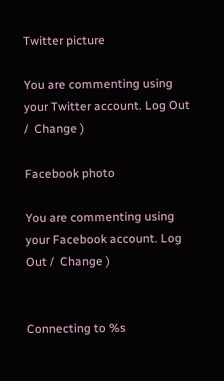Twitter picture

You are commenting using your Twitter account. Log Out /  Change )

Facebook photo

You are commenting using your Facebook account. Log Out /  Change )


Connecting to %s